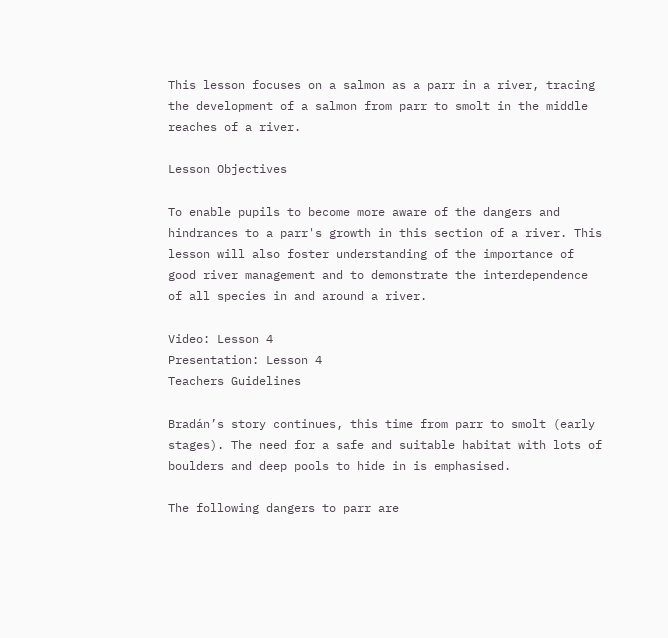This lesson focuses on a salmon as a parr in a river, tracing the development of a salmon from parr to smolt in the middle reaches of a river.

Lesson Objectives

To enable pupils to become more aware of the dangers and hindrances to a parr's growth in this section of a river. This lesson will also foster understanding of the importance of good river management and to demonstrate the interdependence of all species in and around a river.

Video: Lesson 4
Presentation: Lesson 4
Teachers Guidelines

Bradán’s story continues, this time from parr to smolt (early stages). The need for a safe and suitable habitat with lots of boulders and deep pools to hide in is emphasised.

The following dangers to parr are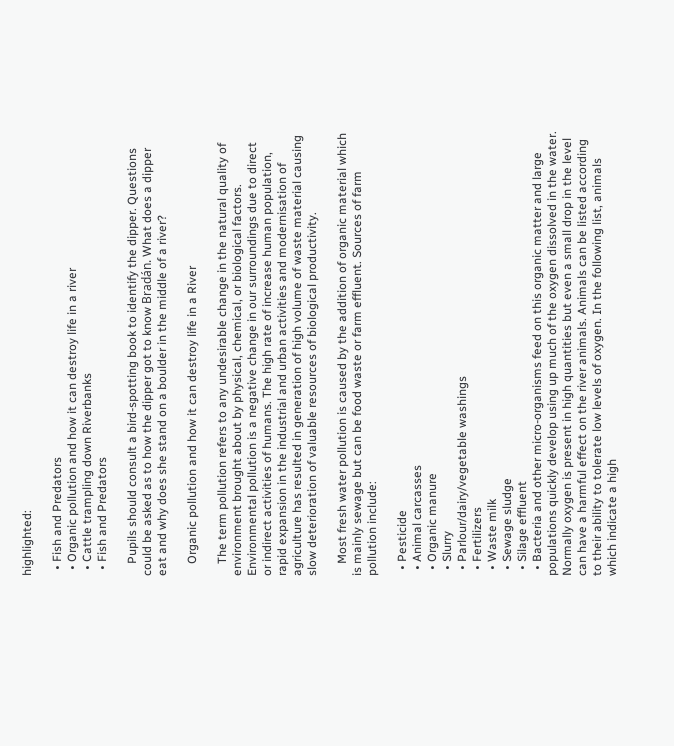highlighted:

  • Fish and Predators
  • Organic pollution and how it can destroy life in a river
  • Cattle trampling down Riverbanks
  • Fish and Predators

    Pupils should consult a bird-spotting book to identify the dipper. Questions could be asked as to how the dipper got to know Bradán. What does a dipper eat and why does she stand on a boulder in the middle of a river?

    Organic pollution and how it can destroy life in a River

    The term pollution refers to any undesirable change in the natural quality of environment brought about by physical, chemical, or biological factors. Environmental pollution is a negative change in our surroundings due to direct or indirect activities of humans. The high rate of increase human population, rapid expansion in the industrial and urban activities and modernisation of agriculture has resulted in generation of high volume of waste material causing slow deterioration of valuable resources of biological productivity.

    Most fresh water pollution is caused by the addition of organic material which is mainly sewage but can be food waste or farm effluent. Sources of farm pollution include:

  • Pesticide
  • Animal carcasses
  • Organic manure
  • Slurry
  • Parlour/dairy/vegetable washings
  • Fertilizers
  • Waste milk
  • Sewage sludge
  • Silage effluent
  • Bacteria and other micro-organisms feed on this organic matter and large populations quickly develop using up much of the oxygen dissolved in the water. Normally oxygen is present in high quantities but even a small drop in the level can have a harmful effect on the river animals. Animals can be listed according to their ability to tolerate low levels of oxygen. In the following list, animals which indicate a high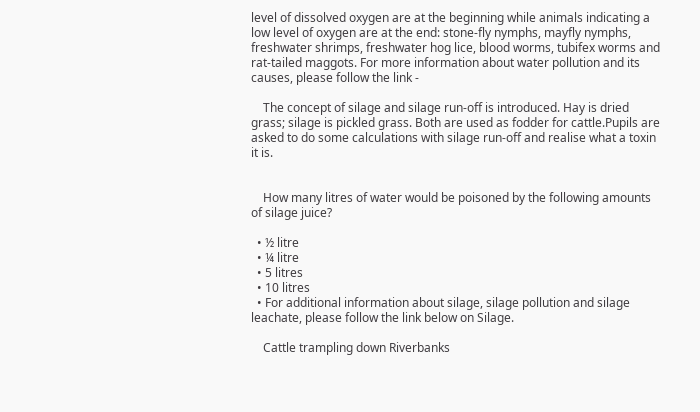level of dissolved oxygen are at the beginning while animals indicating a low level of oxygen are at the end: stone-fly nymphs, mayfly nymphs, freshwater shrimps, freshwater hog lice, blood worms, tubifex worms and rat-tailed maggots. For more information about water pollution and its causes, please follow the link -

    The concept of silage and silage run-off is introduced. Hay is dried grass; silage is pickled grass. Both are used as fodder for cattle.Pupils are asked to do some calculations with silage run-off and realise what a toxin it is.


    How many litres of water would be poisoned by the following amounts of silage juice?

  • ½ litre
  • ¼ litre
  • 5 litres
  • 10 litres
  • For additional information about silage, silage pollution and silage leachate, please follow the link below on Silage.

    Cattle trampling down Riverbanks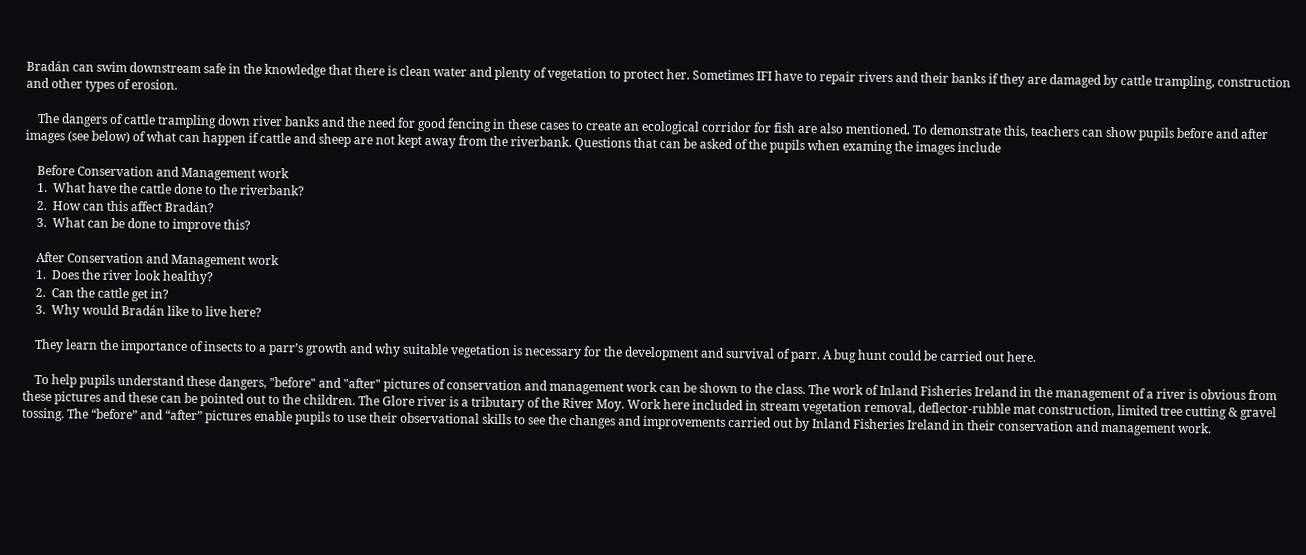Bradán can swim downstream safe in the knowledge that there is clean water and plenty of vegetation to protect her. Sometimes IFI have to repair rivers and their banks if they are damaged by cattle trampling, construction and other types of erosion.

    The dangers of cattle trampling down river banks and the need for good fencing in these cases to create an ecological corridor for fish are also mentioned. To demonstrate this, teachers can show pupils before and after images (see below) of what can happen if cattle and sheep are not kept away from the riverbank. Questions that can be asked of the pupils when examing the images include

    Before Conservation and Management work
    1.  What have the cattle done to the riverbank?
    2.  How can this affect Bradán?
    3.  What can be done to improve this?

    After Conservation and Management work
    1.  Does the river look healthy?
    2.  Can the cattle get in?
    3.  Why would Bradán like to live here?

    They learn the importance of insects to a parr’s growth and why suitable vegetation is necessary for the development and survival of parr. A bug hunt could be carried out here.

    To help pupils understand these dangers, "before" and "after" pictures of conservation and management work can be shown to the class. The work of Inland Fisheries Ireland in the management of a river is obvious from these pictures and these can be pointed out to the children. The Glore river is a tributary of the River Moy. Work here included in stream vegetation removal, deflector-rubble mat construction, limited tree cutting & gravel tossing. The “before” and “after” pictures enable pupils to use their observational skills to see the changes and improvements carried out by Inland Fisheries Ireland in their conservation and management work.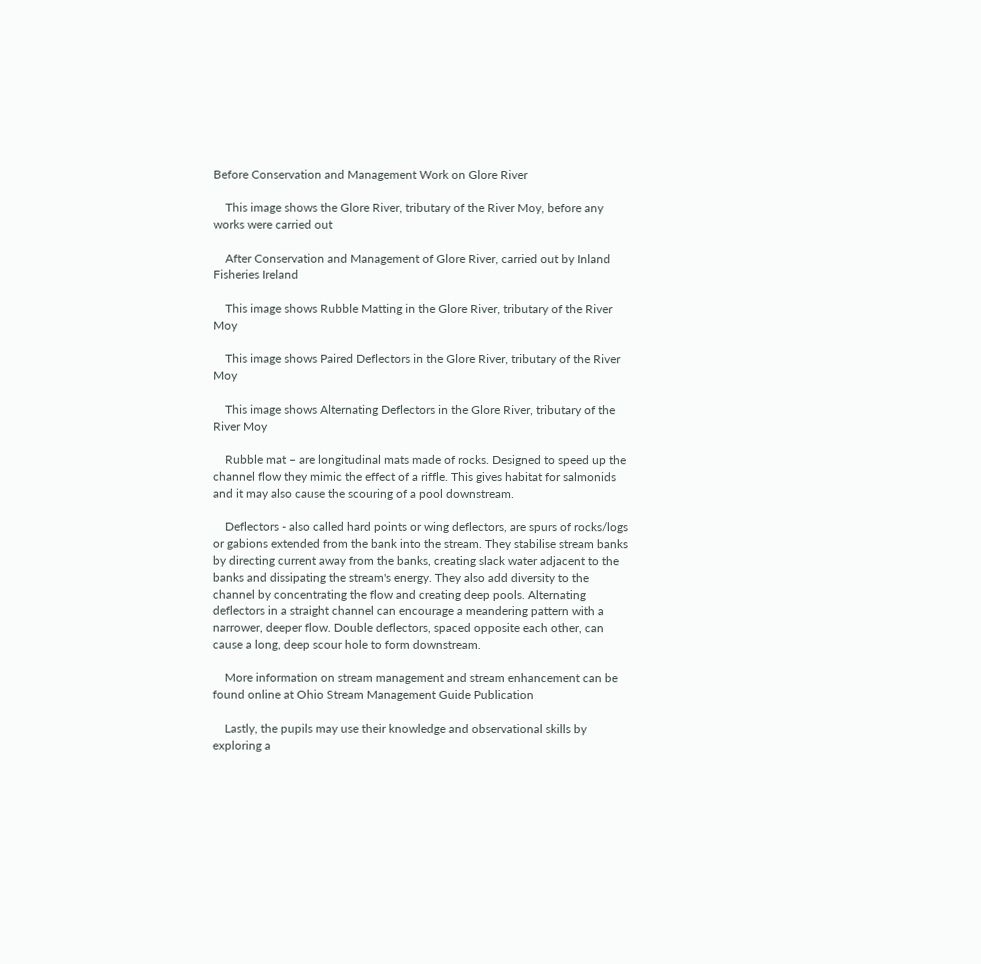Before Conservation and Management Work on Glore River

    This image shows the Glore River, tributary of the River Moy, before any works were carried out

    After Conservation and Management of Glore River, carried out by Inland Fisheries Ireland

    This image shows Rubble Matting in the Glore River, tributary of the River Moy

    This image shows Paired Deflectors in the Glore River, tributary of the River Moy

    This image shows Alternating Deflectors in the Glore River, tributary of the River Moy

    Rubble mat – are longitudinal mats made of rocks. Designed to speed up the channel flow they mimic the effect of a riffle. This gives habitat for salmonids and it may also cause the scouring of a pool downstream.

    Deflectors - also called hard points or wing deflectors, are spurs of rocks/logs or gabions extended from the bank into the stream. They stabilise stream banks by directing current away from the banks, creating slack water adjacent to the banks and dissipating the stream's energy. They also add diversity to the channel by concentrating the flow and creating deep pools. Alternating deflectors in a straight channel can encourage a meandering pattern with a narrower, deeper flow. Double deflectors, spaced opposite each other, can cause a long, deep scour hole to form downstream.

    More information on stream management and stream enhancement can be found online at Ohio Stream Management Guide Publication

    Lastly, the pupils may use their knowledge and observational skills by exploring a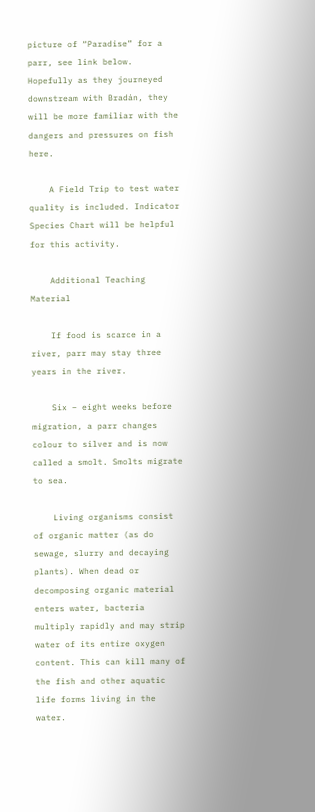picture of “Paradise” for a parr, see link below. Hopefully as they journeyed downstream with Bradán, they will be more familiar with the dangers and pressures on fish here.

    A Field Trip to test water quality is included. Indicator Species Chart will be helpful for this activity.

    Additional Teaching Material

    If food is scarce in a river, parr may stay three years in the river.

    Six – eight weeks before migration, a parr changes colour to silver and is now called a smolt. Smolts migrate to sea.

    Living organisms consist of organic matter (as do sewage, slurry and decaying plants). When dead or decomposing organic material enters water, bacteria multiply rapidly and may strip water of its entire oxygen content. This can kill many of the fish and other aquatic life forms living in the water.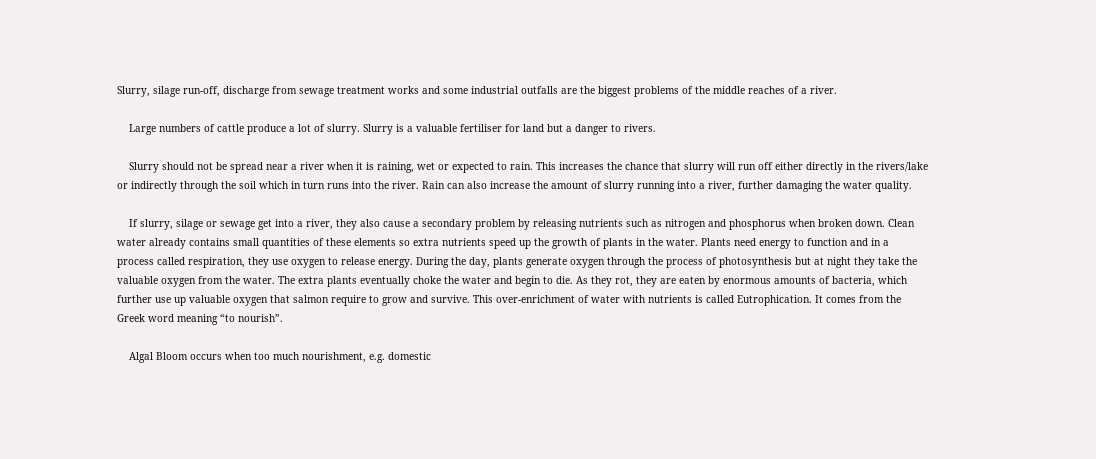Slurry, silage run-off, discharge from sewage treatment works and some industrial outfalls are the biggest problems of the middle reaches of a river.

    Large numbers of cattle produce a lot of slurry. Slurry is a valuable fertiliser for land but a danger to rivers.

    Slurry should not be spread near a river when it is raining, wet or expected to rain. This increases the chance that slurry will run off either directly in the rivers/lake or indirectly through the soil which in turn runs into the river. Rain can also increase the amount of slurry running into a river, further damaging the water quality.

    If slurry, silage or sewage get into a river, they also cause a secondary problem by releasing nutrients such as nitrogen and phosphorus when broken down. Clean water already contains small quantities of these elements so extra nutrients speed up the growth of plants in the water. Plants need energy to function and in a process called respiration, they use oxygen to release energy. During the day, plants generate oxygen through the process of photosynthesis but at night they take the valuable oxygen from the water. The extra plants eventually choke the water and begin to die. As they rot, they are eaten by enormous amounts of bacteria, which further use up valuable oxygen that salmon require to grow and survive. This over-enrichment of water with nutrients is called Eutrophication. It comes from the Greek word meaning “to nourish”.

    Algal Bloom occurs when too much nourishment, e.g. domestic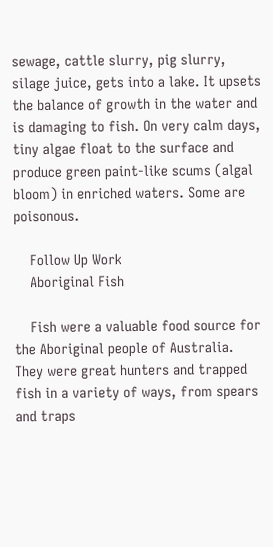sewage, cattle slurry, pig slurry, silage juice, gets into a lake. It upsets the balance of growth in the water and is damaging to fish. On very calm days, tiny algae float to the surface and produce green paint-like scums (algal bloom) in enriched waters. Some are poisonous.

    Follow Up Work
    Aboriginal Fish

    Fish were a valuable food source for the Aboriginal people of Australia. They were great hunters and trapped fish in a variety of ways, from spears and traps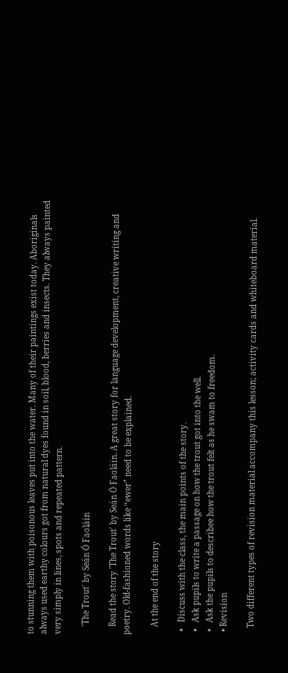to stunning them with poisonous leaves put into the water. Many of their paintings exist today. Aboriginals always used earthy colours got from natural dyes found in soil, blood, berries and insects. They always painted very simply in lines, spots and repeated pattern.

    'The Trout' by Seán Ó Faoláin

    Read the story 'The Trout' by Seán Ó Faoláin. A great story for language development, creative writing and poetry. Old-fashioned words like “ewer” need to be explained.

    At the end of the story

  •   Discuss with the class, the main points of the story.
  •   Ask pupils to write a passage on how the trout got into the well.
  •   Ask the pupils to describee how the trout felt as he swam to freedom.
  • Revision

    Two different types of revision material accompany this lesson; activity cards and whiteboard material.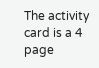The activity card is a 4 page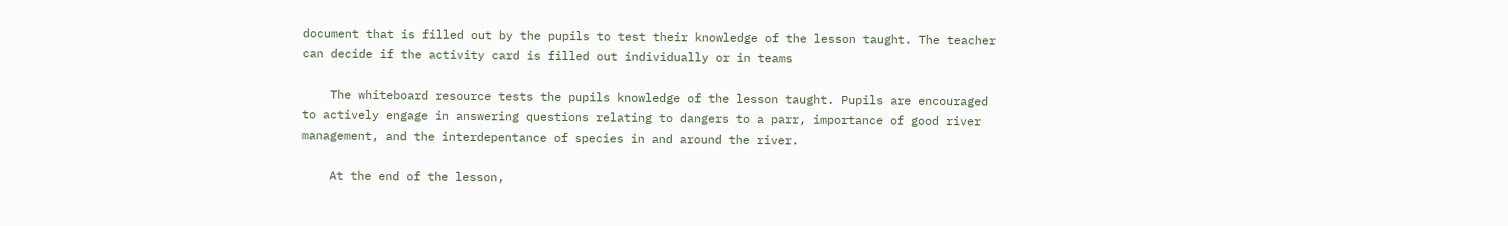document that is filled out by the pupils to test their knowledge of the lesson taught. The teacher can decide if the activity card is filled out individually or in teams

    The whiteboard resource tests the pupils knowledge of the lesson taught. Pupils are encouraged to actively engage in answering questions relating to dangers to a parr, importance of good river management, and the interdepentance of species in and around the river.

    At the end of the lesson,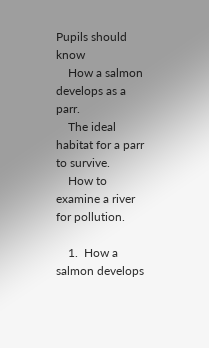Pupils should know
    How a salmon develops as a parr.
    The ideal habitat for a parr to survive.
    How to examine a river for pollution.

    1.  How a salmon develops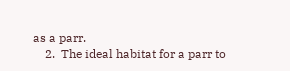as a parr.
    2.  The ideal habitat for a parr to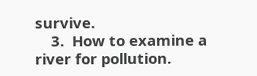survive.
    3.  How to examine a river for pollution.